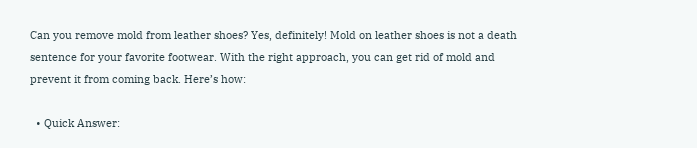Can you remove mold from leather shoes? Yes, definitely! Mold on leather shoes is not a death sentence for your favorite footwear. With the right approach, you can get rid of mold and prevent it from coming back. Here’s how:

  • Quick Answer: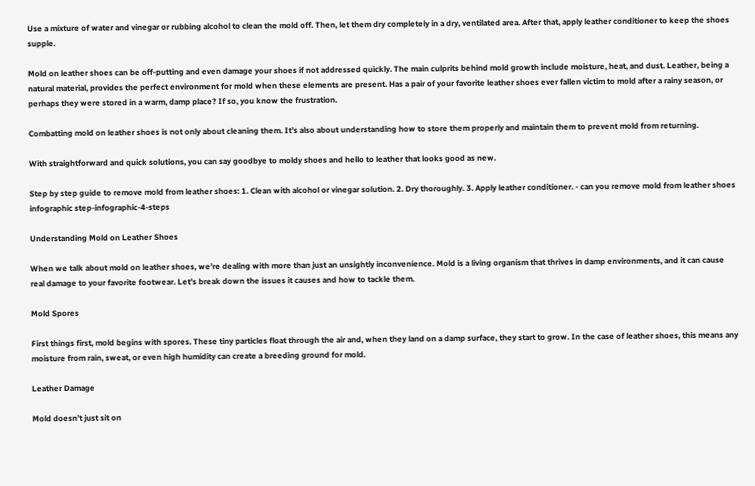Use a mixture of water and vinegar or rubbing alcohol to clean the mold off. Then, let them dry completely in a dry, ventilated area. After that, apply leather conditioner to keep the shoes supple.

Mold on leather shoes can be off-putting and even damage your shoes if not addressed quickly. The main culprits behind mold growth include moisture, heat, and dust. Leather, being a natural material, provides the perfect environment for mold when these elements are present. Has a pair of your favorite leather shoes ever fallen victim to mold after a rainy season, or perhaps they were stored in a warm, damp place? If so, you know the frustration.

Combatting mold on leather shoes is not only about cleaning them. It’s also about understanding how to store them properly and maintain them to prevent mold from returning.

With straightforward and quick solutions, you can say goodbye to moldy shoes and hello to leather that looks good as new.

Step by step guide to remove mold from leather shoes: 1. Clean with alcohol or vinegar solution. 2. Dry thoroughly. 3. Apply leather conditioner. - can you remove mold from leather shoes infographic step-infographic-4-steps

Understanding Mold on Leather Shoes

When we talk about mold on leather shoes, we’re dealing with more than just an unsightly inconvenience. Mold is a living organism that thrives in damp environments, and it can cause real damage to your favorite footwear. Let’s break down the issues it causes and how to tackle them.

Mold Spores

First things first, mold begins with spores. These tiny particles float through the air and, when they land on a damp surface, they start to grow. In the case of leather shoes, this means any moisture from rain, sweat, or even high humidity can create a breeding ground for mold.

Leather Damage

Mold doesn’t just sit on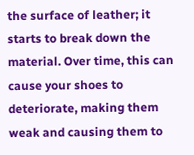the surface of leather; it starts to break down the material. Over time, this can cause your shoes to deteriorate, making them weak and causing them to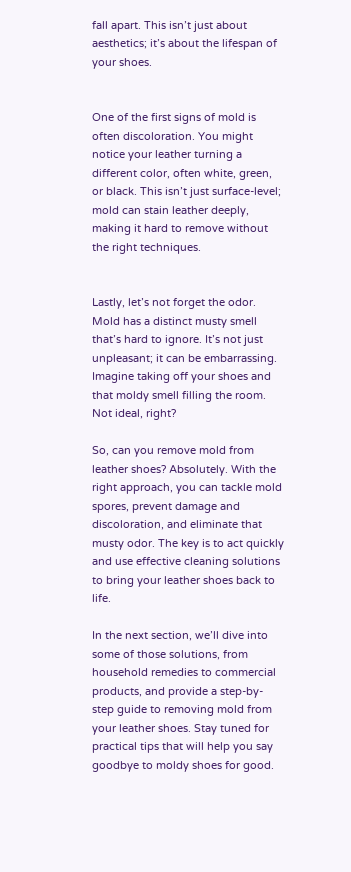fall apart. This isn’t just about aesthetics; it’s about the lifespan of your shoes.


One of the first signs of mold is often discoloration. You might notice your leather turning a different color, often white, green, or black. This isn’t just surface-level; mold can stain leather deeply, making it hard to remove without the right techniques.


Lastly, let’s not forget the odor. Mold has a distinct musty smell that’s hard to ignore. It’s not just unpleasant; it can be embarrassing. Imagine taking off your shoes and that moldy smell filling the room. Not ideal, right?

So, can you remove mold from leather shoes? Absolutely. With the right approach, you can tackle mold spores, prevent damage and discoloration, and eliminate that musty odor. The key is to act quickly and use effective cleaning solutions to bring your leather shoes back to life.

In the next section, we’ll dive into some of those solutions, from household remedies to commercial products, and provide a step-by-step guide to removing mold from your leather shoes. Stay tuned for practical tips that will help you say goodbye to moldy shoes for good.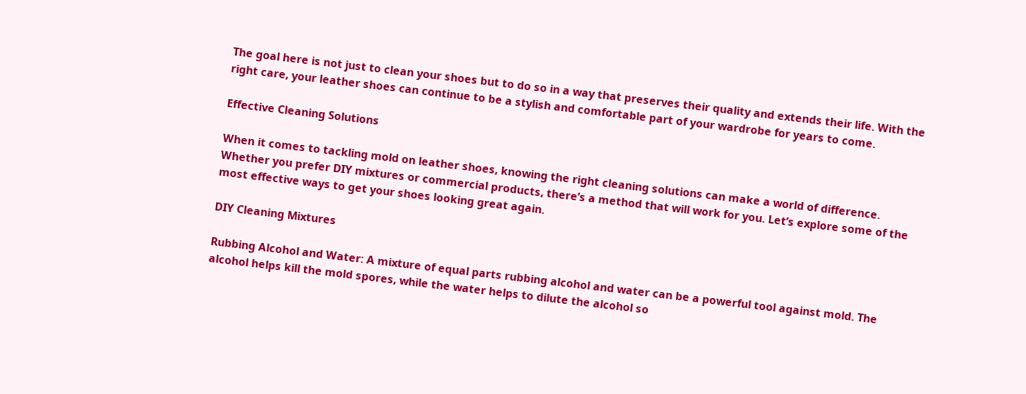The goal here is not just to clean your shoes but to do so in a way that preserves their quality and extends their life. With the right care, your leather shoes can continue to be a stylish and comfortable part of your wardrobe for years to come.

Effective Cleaning Solutions

When it comes to tackling mold on leather shoes, knowing the right cleaning solutions can make a world of difference. Whether you prefer DIY mixtures or commercial products, there’s a method that will work for you. Let’s explore some of the most effective ways to get your shoes looking great again.

DIY Cleaning Mixtures

Rubbing Alcohol and Water: A mixture of equal parts rubbing alcohol and water can be a powerful tool against mold. The alcohol helps kill the mold spores, while the water helps to dilute the alcohol so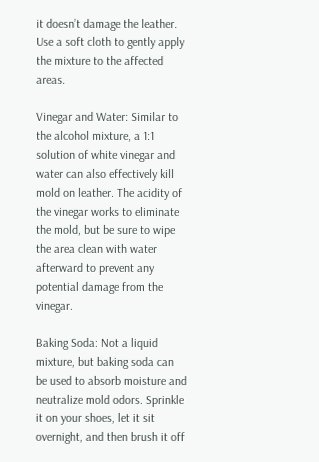it doesn’t damage the leather. Use a soft cloth to gently apply the mixture to the affected areas.

Vinegar and Water: Similar to the alcohol mixture, a 1:1 solution of white vinegar and water can also effectively kill mold on leather. The acidity of the vinegar works to eliminate the mold, but be sure to wipe the area clean with water afterward to prevent any potential damage from the vinegar.

Baking Soda: Not a liquid mixture, but baking soda can be used to absorb moisture and neutralize mold odors. Sprinkle it on your shoes, let it sit overnight, and then brush it off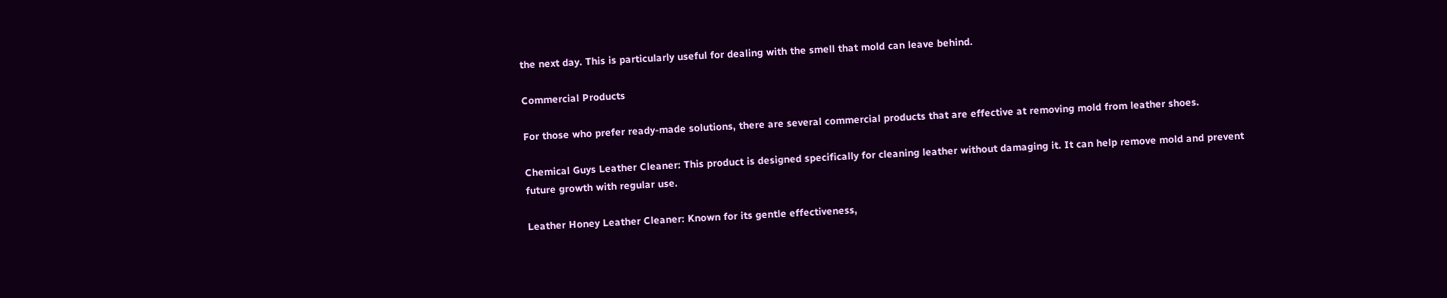the next day. This is particularly useful for dealing with the smell that mold can leave behind.

Commercial Products

For those who prefer ready-made solutions, there are several commercial products that are effective at removing mold from leather shoes.

Chemical Guys Leather Cleaner: This product is designed specifically for cleaning leather without damaging it. It can help remove mold and prevent future growth with regular use.

Leather Honey Leather Cleaner: Known for its gentle effectiveness,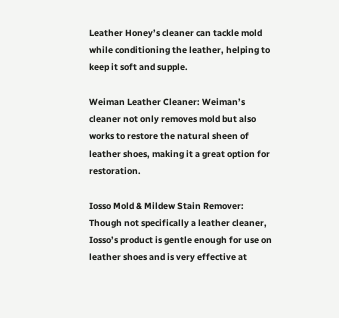Leather Honey’s cleaner can tackle mold while conditioning the leather, helping to keep it soft and supple.

Weiman Leather Cleaner: Weiman’s cleaner not only removes mold but also works to restore the natural sheen of leather shoes, making it a great option for restoration.

Iosso Mold & Mildew Stain Remover: Though not specifically a leather cleaner, Iosso’s product is gentle enough for use on leather shoes and is very effective at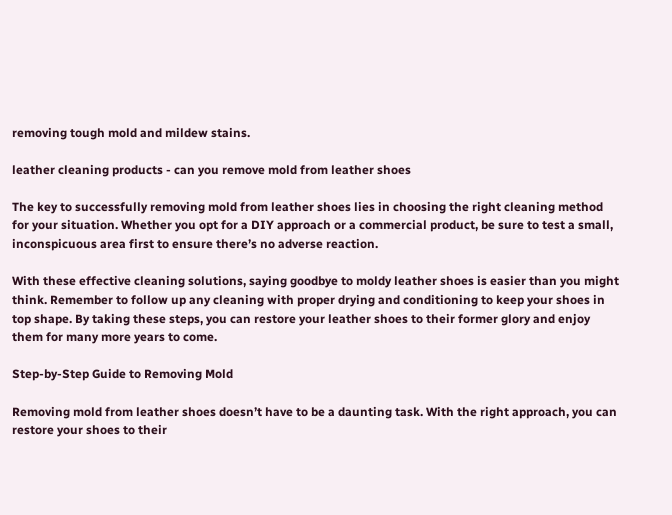removing tough mold and mildew stains.

leather cleaning products - can you remove mold from leather shoes

The key to successfully removing mold from leather shoes lies in choosing the right cleaning method for your situation. Whether you opt for a DIY approach or a commercial product, be sure to test a small, inconspicuous area first to ensure there’s no adverse reaction.

With these effective cleaning solutions, saying goodbye to moldy leather shoes is easier than you might think. Remember to follow up any cleaning with proper drying and conditioning to keep your shoes in top shape. By taking these steps, you can restore your leather shoes to their former glory and enjoy them for many more years to come.

Step-by-Step Guide to Removing Mold

Removing mold from leather shoes doesn’t have to be a daunting task. With the right approach, you can restore your shoes to their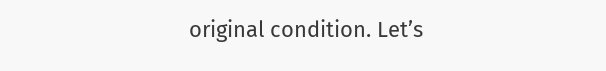original condition. Let’s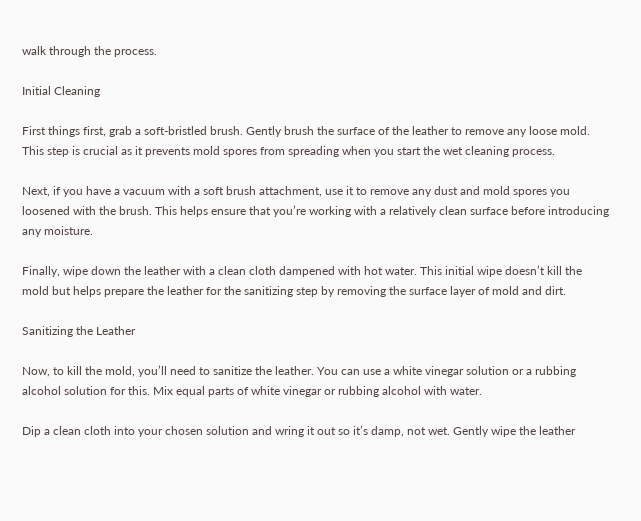walk through the process.

Initial Cleaning

First things first, grab a soft-bristled brush. Gently brush the surface of the leather to remove any loose mold. This step is crucial as it prevents mold spores from spreading when you start the wet cleaning process.

Next, if you have a vacuum with a soft brush attachment, use it to remove any dust and mold spores you loosened with the brush. This helps ensure that you’re working with a relatively clean surface before introducing any moisture.

Finally, wipe down the leather with a clean cloth dampened with hot water. This initial wipe doesn’t kill the mold but helps prepare the leather for the sanitizing step by removing the surface layer of mold and dirt.

Sanitizing the Leather

Now, to kill the mold, you’ll need to sanitize the leather. You can use a white vinegar solution or a rubbing alcohol solution for this. Mix equal parts of white vinegar or rubbing alcohol with water.

Dip a clean cloth into your chosen solution and wring it out so it’s damp, not wet. Gently wipe the leather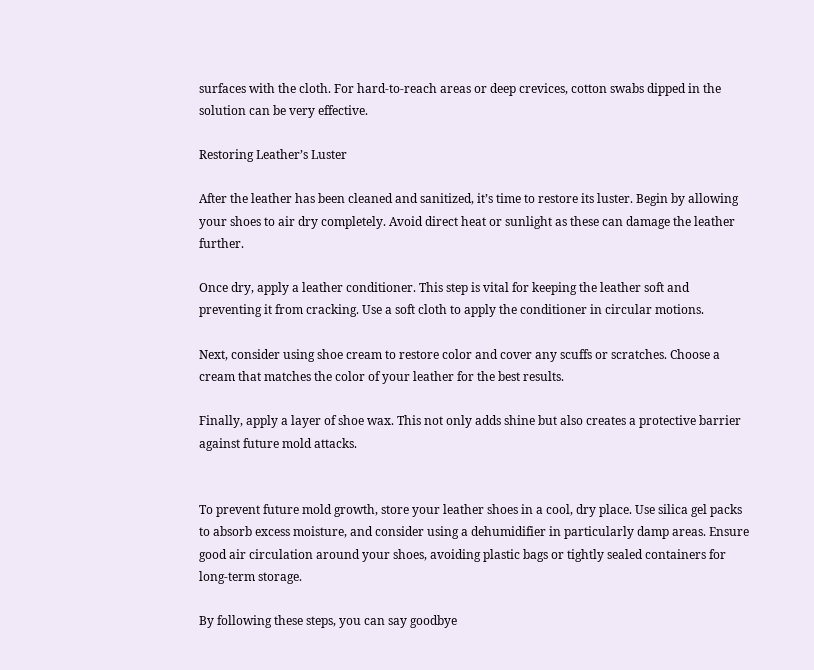surfaces with the cloth. For hard-to-reach areas or deep crevices, cotton swabs dipped in the solution can be very effective.

Restoring Leather’s Luster

After the leather has been cleaned and sanitized, it’s time to restore its luster. Begin by allowing your shoes to air dry completely. Avoid direct heat or sunlight as these can damage the leather further.

Once dry, apply a leather conditioner. This step is vital for keeping the leather soft and preventing it from cracking. Use a soft cloth to apply the conditioner in circular motions.

Next, consider using shoe cream to restore color and cover any scuffs or scratches. Choose a cream that matches the color of your leather for the best results.

Finally, apply a layer of shoe wax. This not only adds shine but also creates a protective barrier against future mold attacks.


To prevent future mold growth, store your leather shoes in a cool, dry place. Use silica gel packs to absorb excess moisture, and consider using a dehumidifier in particularly damp areas. Ensure good air circulation around your shoes, avoiding plastic bags or tightly sealed containers for long-term storage.

By following these steps, you can say goodbye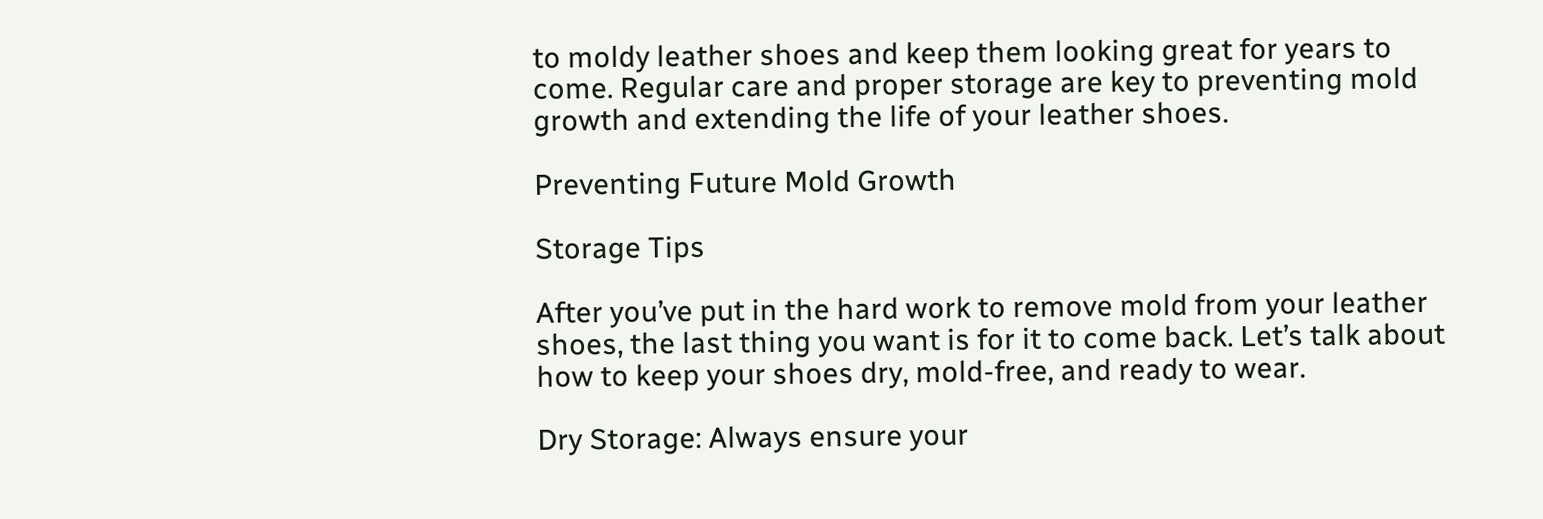to moldy leather shoes and keep them looking great for years to come. Regular care and proper storage are key to preventing mold growth and extending the life of your leather shoes.

Preventing Future Mold Growth

Storage Tips

After you’ve put in the hard work to remove mold from your leather shoes, the last thing you want is for it to come back. Let’s talk about how to keep your shoes dry, mold-free, and ready to wear.

Dry Storage: Always ensure your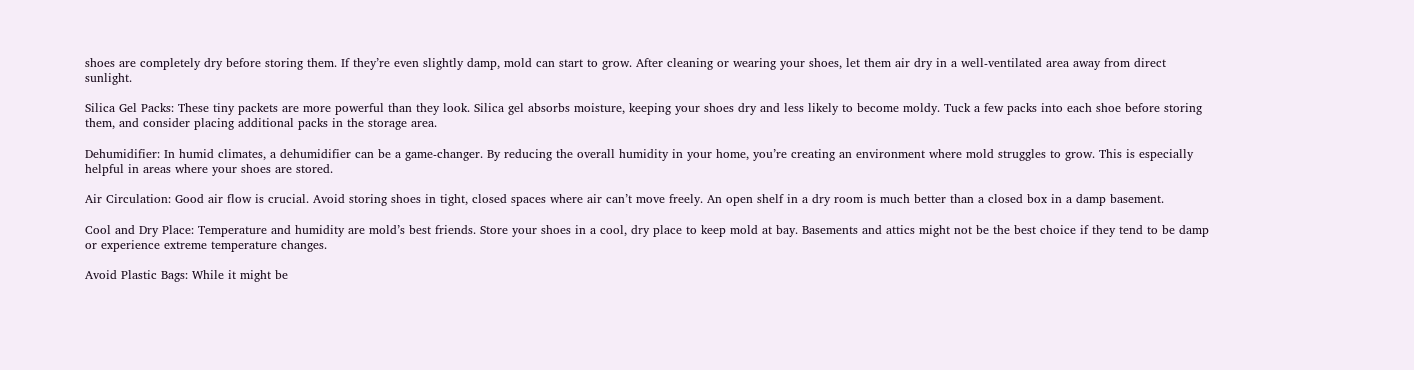shoes are completely dry before storing them. If they’re even slightly damp, mold can start to grow. After cleaning or wearing your shoes, let them air dry in a well-ventilated area away from direct sunlight.

Silica Gel Packs: These tiny packets are more powerful than they look. Silica gel absorbs moisture, keeping your shoes dry and less likely to become moldy. Tuck a few packs into each shoe before storing them, and consider placing additional packs in the storage area.

Dehumidifier: In humid climates, a dehumidifier can be a game-changer. By reducing the overall humidity in your home, you’re creating an environment where mold struggles to grow. This is especially helpful in areas where your shoes are stored.

Air Circulation: Good air flow is crucial. Avoid storing shoes in tight, closed spaces where air can’t move freely. An open shelf in a dry room is much better than a closed box in a damp basement.

Cool and Dry Place: Temperature and humidity are mold’s best friends. Store your shoes in a cool, dry place to keep mold at bay. Basements and attics might not be the best choice if they tend to be damp or experience extreme temperature changes.

Avoid Plastic Bags: While it might be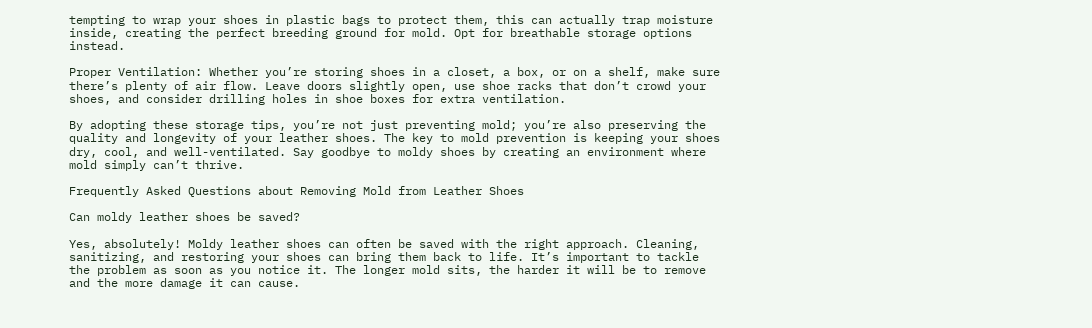tempting to wrap your shoes in plastic bags to protect them, this can actually trap moisture inside, creating the perfect breeding ground for mold. Opt for breathable storage options instead.

Proper Ventilation: Whether you’re storing shoes in a closet, a box, or on a shelf, make sure there’s plenty of air flow. Leave doors slightly open, use shoe racks that don’t crowd your shoes, and consider drilling holes in shoe boxes for extra ventilation.

By adopting these storage tips, you’re not just preventing mold; you’re also preserving the quality and longevity of your leather shoes. The key to mold prevention is keeping your shoes dry, cool, and well-ventilated. Say goodbye to moldy shoes by creating an environment where mold simply can’t thrive.

Frequently Asked Questions about Removing Mold from Leather Shoes

Can moldy leather shoes be saved?

Yes, absolutely! Moldy leather shoes can often be saved with the right approach. Cleaning, sanitizing, and restoring your shoes can bring them back to life. It’s important to tackle the problem as soon as you notice it. The longer mold sits, the harder it will be to remove and the more damage it can cause.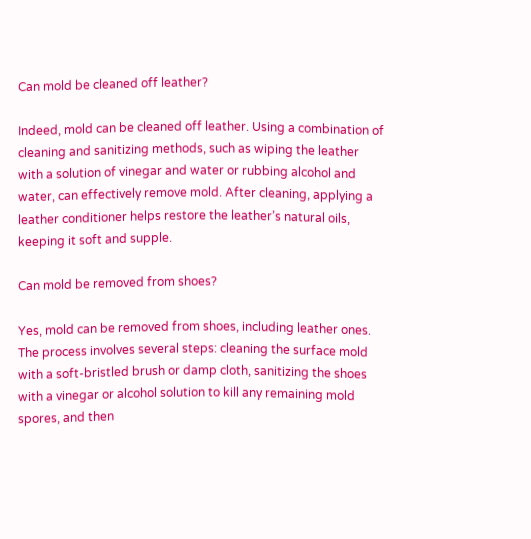Can mold be cleaned off leather?

Indeed, mold can be cleaned off leather. Using a combination of cleaning and sanitizing methods, such as wiping the leather with a solution of vinegar and water or rubbing alcohol and water, can effectively remove mold. After cleaning, applying a leather conditioner helps restore the leather’s natural oils, keeping it soft and supple.

Can mold be removed from shoes?

Yes, mold can be removed from shoes, including leather ones. The process involves several steps: cleaning the surface mold with a soft-bristled brush or damp cloth, sanitizing the shoes with a vinegar or alcohol solution to kill any remaining mold spores, and then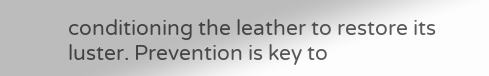conditioning the leather to restore its luster. Prevention is key to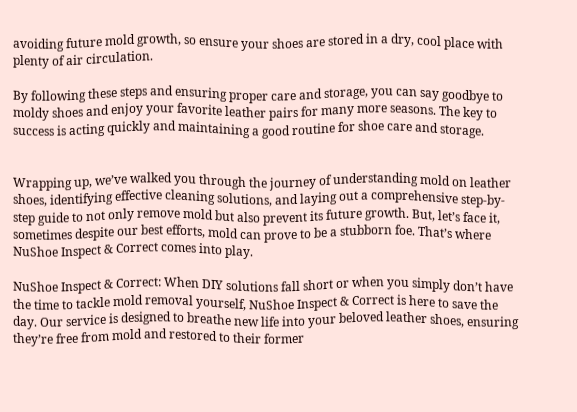avoiding future mold growth, so ensure your shoes are stored in a dry, cool place with plenty of air circulation.

By following these steps and ensuring proper care and storage, you can say goodbye to moldy shoes and enjoy your favorite leather pairs for many more seasons. The key to success is acting quickly and maintaining a good routine for shoe care and storage.


Wrapping up, we’ve walked you through the journey of understanding mold on leather shoes, identifying effective cleaning solutions, and laying out a comprehensive step-by-step guide to not only remove mold but also prevent its future growth. But, let’s face it, sometimes despite our best efforts, mold can prove to be a stubborn foe. That’s where NuShoe Inspect & Correct comes into play.

NuShoe Inspect & Correct: When DIY solutions fall short or when you simply don’t have the time to tackle mold removal yourself, NuShoe Inspect & Correct is here to save the day. Our service is designed to breathe new life into your beloved leather shoes, ensuring they’re free from mold and restored to their former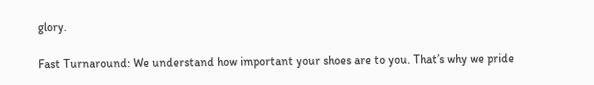glory.

Fast Turnaround: We understand how important your shoes are to you. That’s why we pride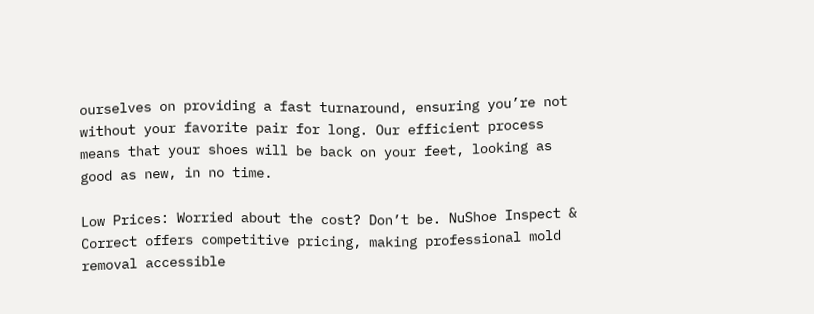ourselves on providing a fast turnaround, ensuring you’re not without your favorite pair for long. Our efficient process means that your shoes will be back on your feet, looking as good as new, in no time.

Low Prices: Worried about the cost? Don’t be. NuShoe Inspect & Correct offers competitive pricing, making professional mold removal accessible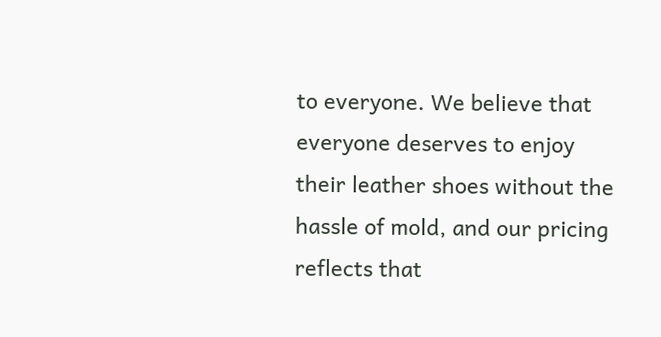to everyone. We believe that everyone deserves to enjoy their leather shoes without the hassle of mold, and our pricing reflects that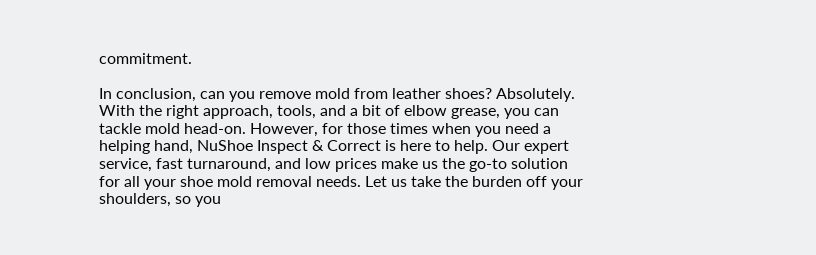commitment.

In conclusion, can you remove mold from leather shoes? Absolutely. With the right approach, tools, and a bit of elbow grease, you can tackle mold head-on. However, for those times when you need a helping hand, NuShoe Inspect & Correct is here to help. Our expert service, fast turnaround, and low prices make us the go-to solution for all your shoe mold removal needs. Let us take the burden off your shoulders, so you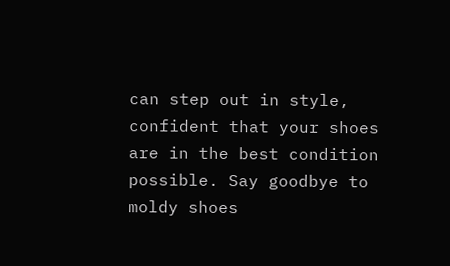can step out in style, confident that your shoes are in the best condition possible. Say goodbye to moldy shoes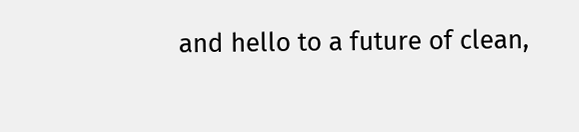and hello to a future of clean,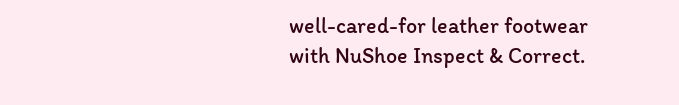well-cared-for leather footwear with NuShoe Inspect & Correct.